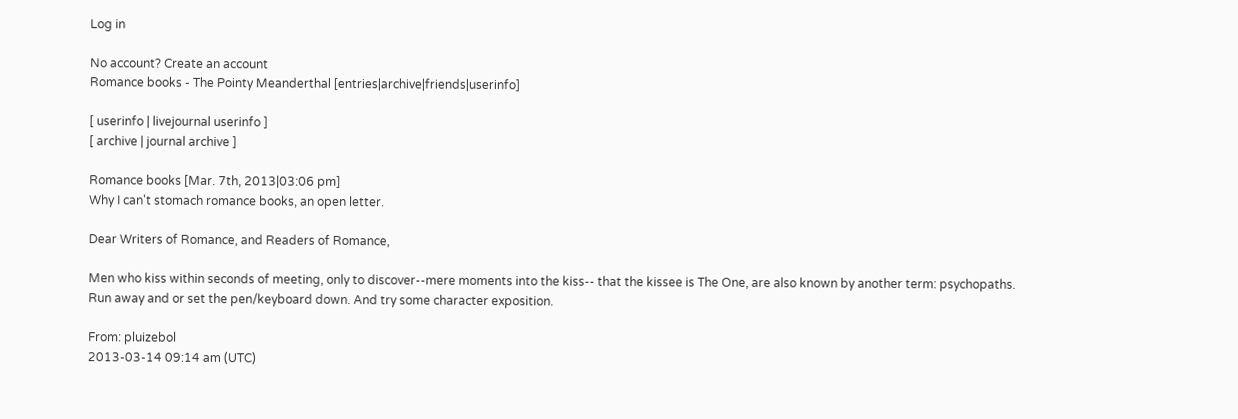Log in

No account? Create an account
Romance books - The Pointy Meanderthal [entries|archive|friends|userinfo]

[ userinfo | livejournal userinfo ]
[ archive | journal archive ]

Romance books [Mar. 7th, 2013|03:06 pm]
Why I can't stomach romance books, an open letter.

Dear Writers of Romance, and Readers of Romance,

Men who kiss within seconds of meeting, only to discover--mere moments into the kiss-- that the kissee is The One, are also known by another term: psychopaths. Run away and or set the pen/keyboard down. And try some character exposition.

From: pluizebol
2013-03-14 09:14 am (UTC)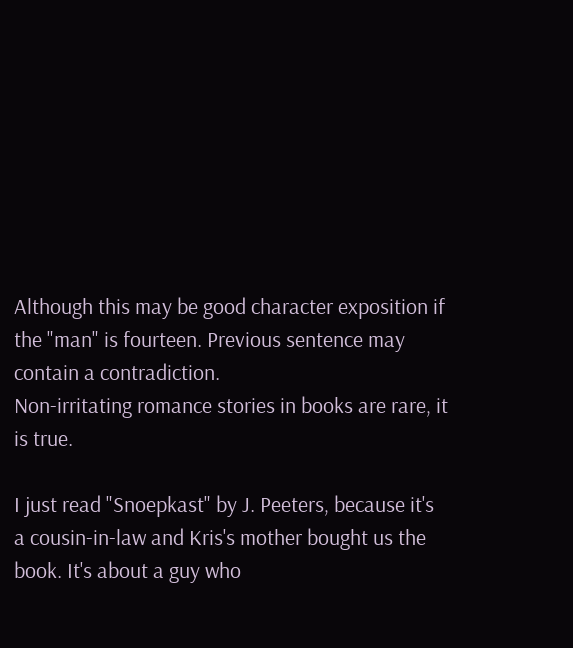Although this may be good character exposition if the "man" is fourteen. Previous sentence may contain a contradiction.
Non-irritating romance stories in books are rare, it is true.

I just read "Snoepkast" by J. Peeters, because it's a cousin-in-law and Kris's mother bought us the book. It's about a guy who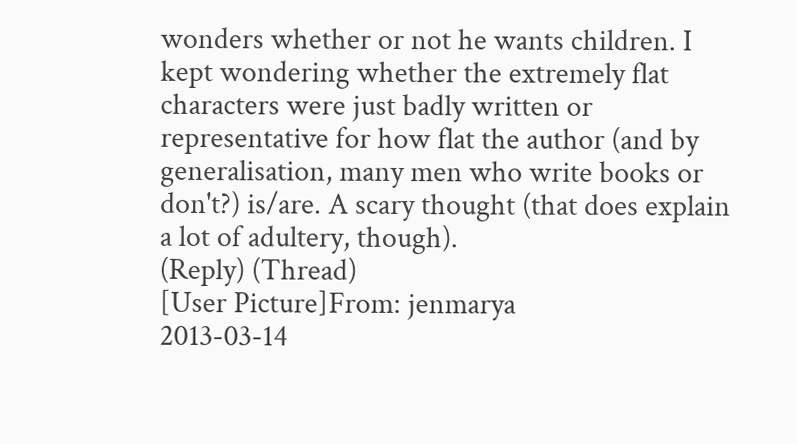wonders whether or not he wants children. I kept wondering whether the extremely flat characters were just badly written or representative for how flat the author (and by generalisation, many men who write books or don't?) is/are. A scary thought (that does explain a lot of adultery, though).
(Reply) (Thread)
[User Picture]From: jenmarya
2013-03-14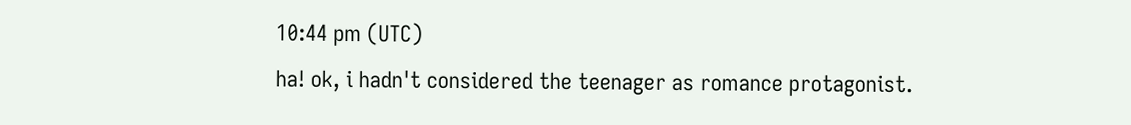10:44 pm (UTC)
ha! ok, i hadn't considered the teenager as romance protagonist.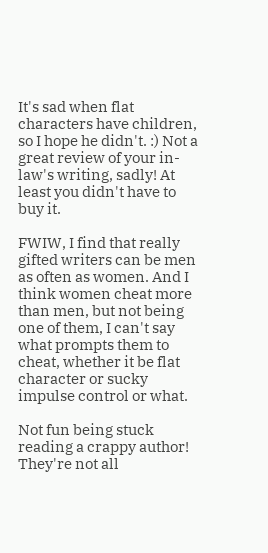It's sad when flat characters have children, so I hope he didn't. :) Not a great review of your in-law's writing, sadly! At least you didn't have to buy it.

FWIW, I find that really gifted writers can be men as often as women. And I think women cheat more than men, but not being one of them, I can't say what prompts them to cheat, whether it be flat character or sucky impulse control or what.

Not fun being stuck reading a crappy author! They're not all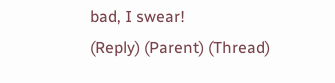bad, I swear!
(Reply) (Parent) (Thread)